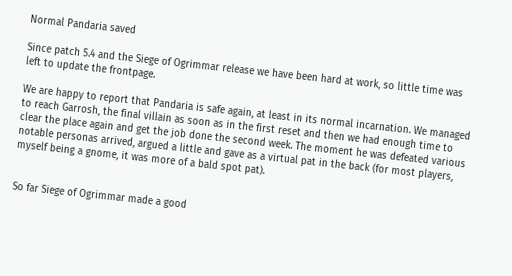Normal Pandaria saved

Since patch 5.4 and the Siege of Ogrimmar release we have been hard at work, so little time was left to update the frontpage.

We are happy to report that Pandaria is safe again, at least in its normal incarnation. We managed to reach Garrosh, the final villain as soon as in the first reset and then we had enough time to clear the place again and get the job done the second week. The moment he was defeated various notable personas arrived, argued a little and gave as a virtual pat in the back (for most players, myself being a gnome, it was more of a bald spot pat).


So far Siege of Ogrimmar made a good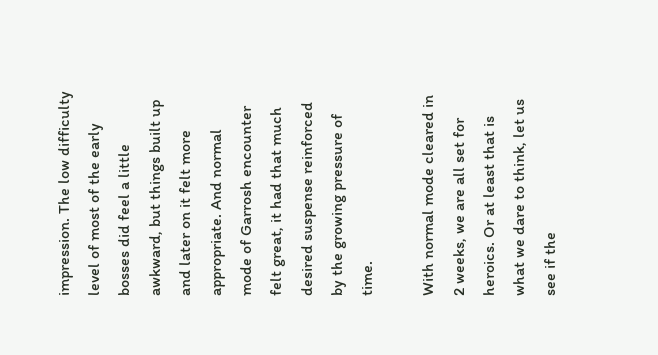impression. The low difficulty level of most of the early bosses did feel a little awkward, but things built up and later on it felt more appropriate. And normal mode of Garrosh encounter felt great, it had that much desired suspense reinforced by the growing pressure of time.

With normal mode cleared in 2 weeks, we are all set for heroics. Or at least that is what we dare to think, let us see if the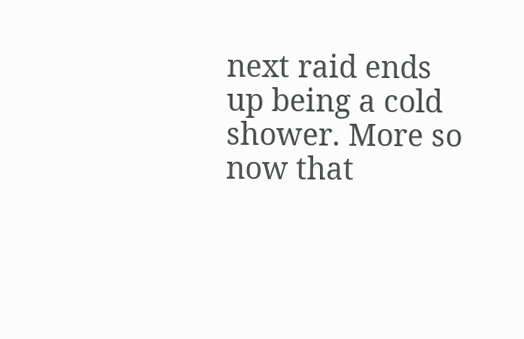next raid ends up being a cold shower. More so now that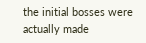the initial bosses were actually made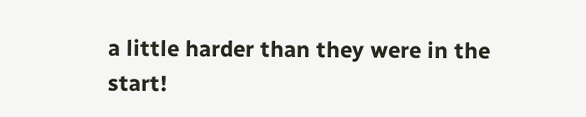a little harder than they were in the start!